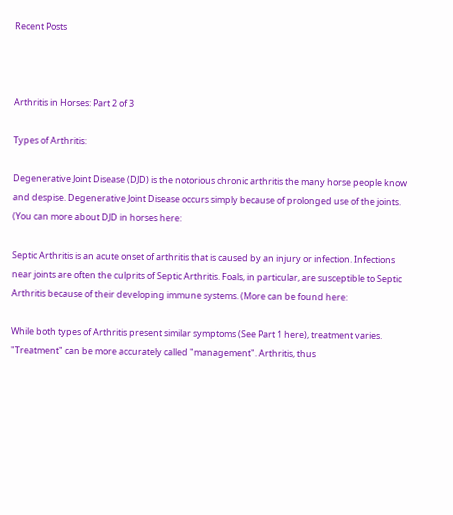Recent Posts



Arthritis in Horses: Part 2 of 3

Types of Arthritis:

Degenerative Joint Disease (DJD) is the notorious chronic arthritis the many horse people know and despise. Degenerative Joint Disease occurs simply because of prolonged use of the joints. (You can more about DJD in horses here:

Septic Arthritis is an acute onset of arthritis that is caused by an injury or infection. Infections near joints are often the culprits of Septic Arthritis. Foals, in particular, are susceptible to Septic Arthritis because of their developing immune systems. (More can be found here:

While both types of Arthritis present similar symptoms (See Part 1 here), treatment varies. "Treatment" can be more accurately called "management". Arthritis, thus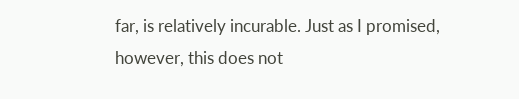far, is relatively incurable. Just as I promised, however, this does not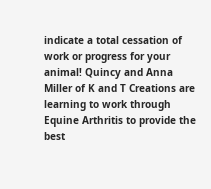indicate a total cessation of work or progress for your animal! Quincy and Anna Miller of K and T Creations are learning to work through Equine Arthritis to provide the best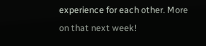experience for each other. More on that next week!